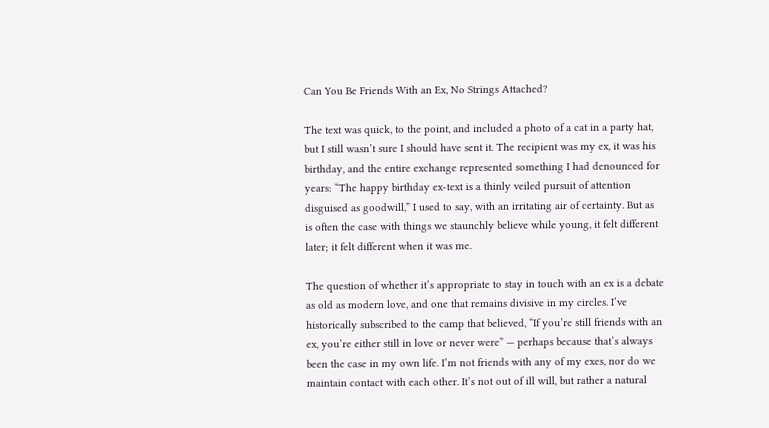Can You Be Friends With an Ex, No Strings Attached?

The text was quick, to the point, and included a photo of a cat in a party hat, but I still wasn’t sure I should have sent it. The recipient was my ex, it was his birthday, and the entire exchange represented something I had denounced for years: “The happy birthday ex-text is a thinly veiled pursuit of attention disguised as goodwill,” I used to say, with an irritating air of certainty. But as is often the case with things we staunchly believe while young, it felt different later; it felt different when it was me.

The question of whether it’s appropriate to stay in touch with an ex is a debate as old as modern love, and one that remains divisive in my circles. I’ve historically subscribed to the camp that believed, “If you’re still friends with an ex, you’re either still in love or never were” — perhaps because that’s always been the case in my own life. I’m not friends with any of my exes, nor do we maintain contact with each other. It’s not out of ill will, but rather a natural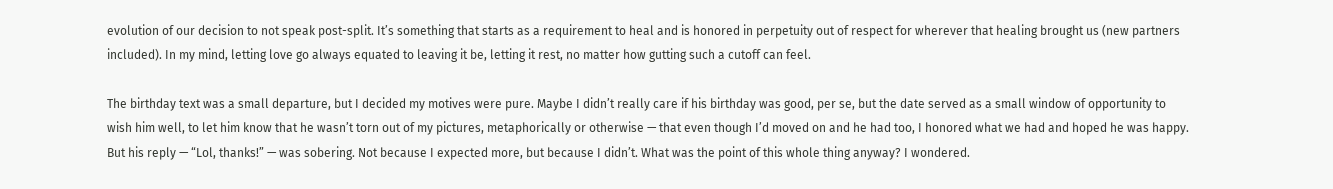evolution of our decision to not speak post-split. It’s something that starts as a requirement to heal and is honored in perpetuity out of respect for wherever that healing brought us (new partners included). In my mind, letting love go always equated to leaving it be, letting it rest, no matter how gutting such a cutoff can feel.

The birthday text was a small departure, but I decided my motives were pure. Maybe I didn’t really care if his birthday was good, per se, but the date served as a small window of opportunity to wish him well, to let him know that he wasn’t torn out of my pictures, metaphorically or otherwise — that even though I’d moved on and he had too, I honored what we had and hoped he was happy. But his reply — “Lol, thanks!” — was sobering. Not because I expected more, but because I didn’t. What was the point of this whole thing anyway? I wondered.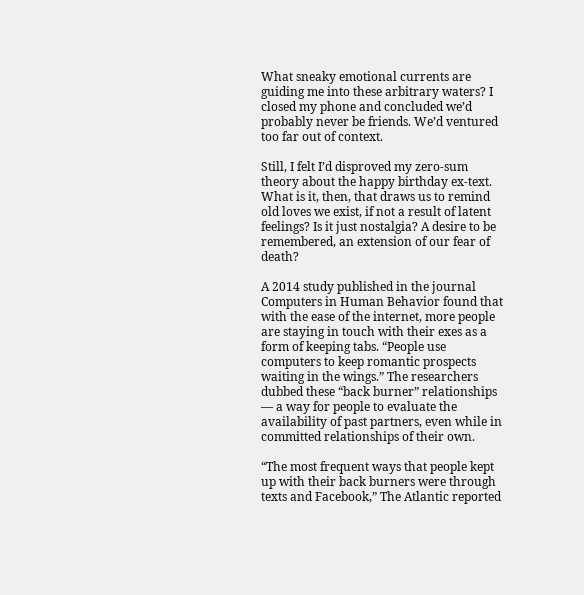What sneaky emotional currents are guiding me into these arbitrary waters? I closed my phone and concluded we’d probably never be friends. We’d ventured too far out of context.

Still, I felt I’d disproved my zero-sum theory about the happy birthday ex-text. What is it, then, that draws us to remind old loves we exist, if not a result of latent feelings? Is it just nostalgia? A desire to be remembered, an extension of our fear of death?

A 2014 study published in the journal Computers in Human Behavior found that with the ease of the internet, more people are staying in touch with their exes as a form of keeping tabs. “People use computers to keep romantic prospects waiting in the wings.” The researchers dubbed these “back burner” relationships — a way for people to evaluate the availability of past partners, even while in committed relationships of their own.

“The most frequent ways that people kept up with their back burners were through texts and Facebook,” The Atlantic reported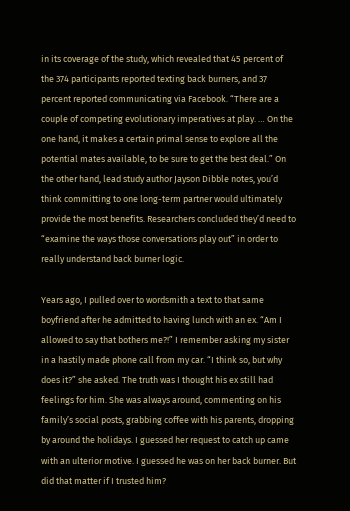in its coverage of the study, which revealed that 45 percent of the 374 participants reported texting back burners, and 37 percent reported communicating via Facebook. “There are a couple of competing evolutionary imperatives at play. … On the one hand, it makes a certain primal sense to explore all the potential mates available, to be sure to get the best deal.” On the other hand, lead study author Jayson Dibble notes, you’d think committing to one long-term partner would ultimately provide the most benefits. Researchers concluded they’d need to “examine the ways those conversations play out” in order to really understand back burner logic.

Years ago, I pulled over to wordsmith a text to that same boyfriend after he admitted to having lunch with an ex. “Am I allowed to say that bothers me?!” I remember asking my sister in a hastily made phone call from my car. “I think so, but why does it?” she asked. The truth was I thought his ex still had feelings for him. She was always around, commenting on his family’s social posts, grabbing coffee with his parents, dropping by around the holidays. I guessed her request to catch up came with an ulterior motive. I guessed he was on her back burner. But did that matter if I trusted him?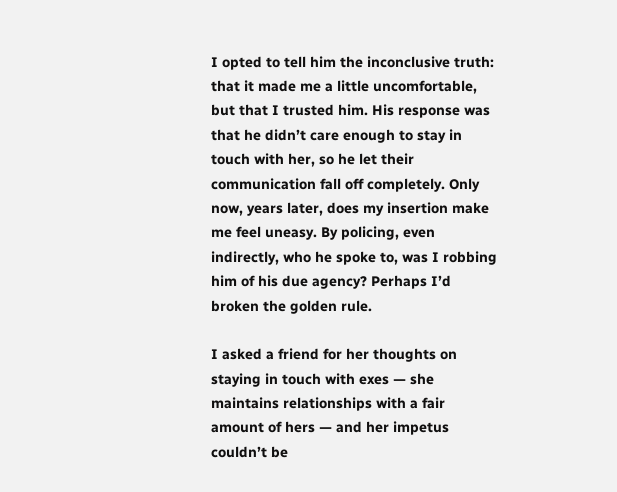I opted to tell him the inconclusive truth: that it made me a little uncomfortable, but that I trusted him. His response was that he didn’t care enough to stay in touch with her, so he let their communication fall off completely. Only now, years later, does my insertion make me feel uneasy. By policing, even indirectly, who he spoke to, was I robbing him of his due agency? Perhaps I’d broken the golden rule.

I asked a friend for her thoughts on staying in touch with exes — she maintains relationships with a fair amount of hers — and her impetus couldn’t be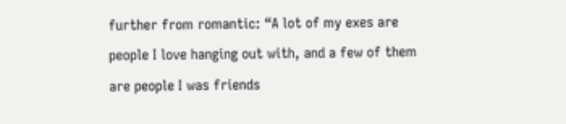further from romantic: “A lot of my exes are people I love hanging out with, and a few of them are people I was friends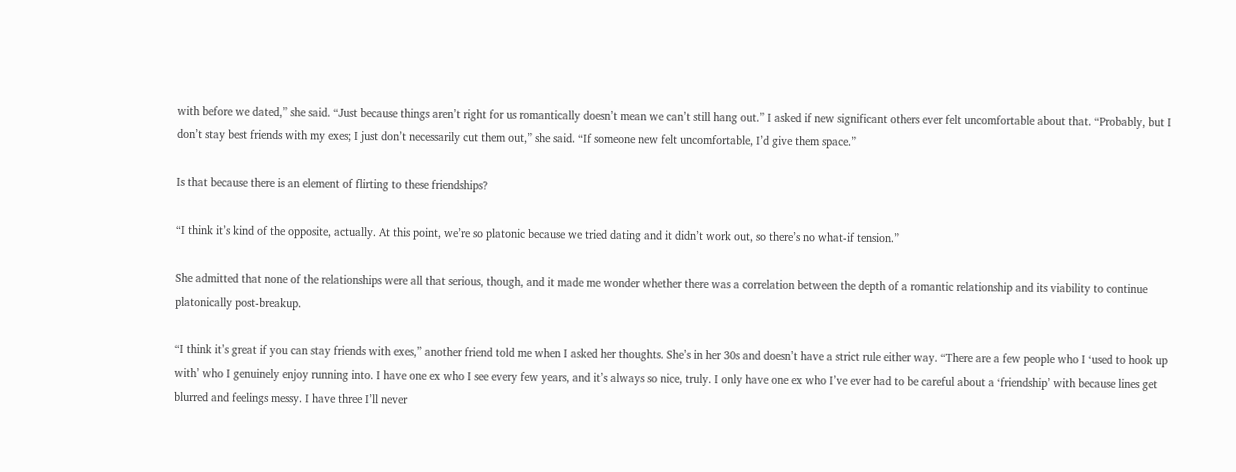with before we dated,” she said. “Just because things aren’t right for us romantically doesn’t mean we can’t still hang out.” I asked if new significant others ever felt uncomfortable about that. “Probably, but I don’t stay best friends with my exes; I just don’t necessarily cut them out,” she said. “If someone new felt uncomfortable, I’d give them space.”

Is that because there is an element of flirting to these friendships?

“I think it’s kind of the opposite, actually. At this point, we’re so platonic because we tried dating and it didn’t work out, so there’s no what-if tension.”

She admitted that none of the relationships were all that serious, though, and it made me wonder whether there was a correlation between the depth of a romantic relationship and its viability to continue platonically post-breakup.

“I think it’s great if you can stay friends with exes,” another friend told me when I asked her thoughts. She’s in her 30s and doesn’t have a strict rule either way. “There are a few people who I ‘used to hook up with’ who I genuinely enjoy running into. I have one ex who I see every few years, and it’s always so nice, truly. I only have one ex who I’ve ever had to be careful about a ‘friendship’ with because lines get blurred and feelings messy. I have three I’ll never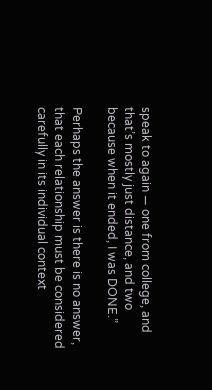speak to again — one from college, and that’s mostly just distance, and two because when it ended, I was DONE.”

Perhaps the answer is there is no answer, that each relationship must be considered carefully in its individual context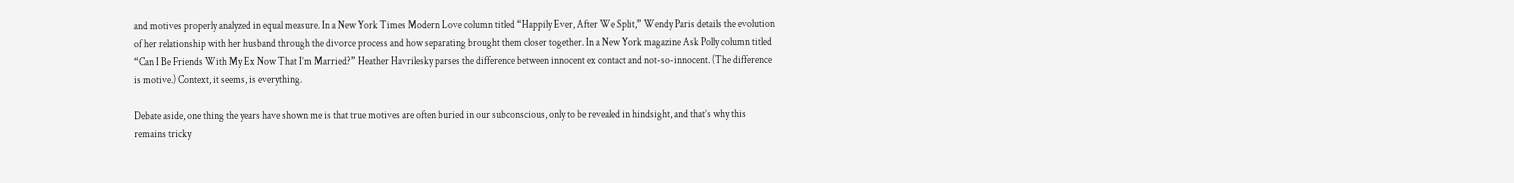and motives properly analyzed in equal measure. In a New York Times Modern Love column titled “Happily Ever, After We Split,” Wendy Paris details the evolution of her relationship with her husband through the divorce process and how separating brought them closer together. In a New York magazine Ask Polly column titled “Can I Be Friends With My Ex Now That I’m Married?” Heather Havrilesky parses the difference between innocent ex contact and not-so-innocent. (The difference is motive.) Context, it seems, is everything.

Debate aside, one thing the years have shown me is that true motives are often buried in our subconscious, only to be revealed in hindsight, and that’s why this remains tricky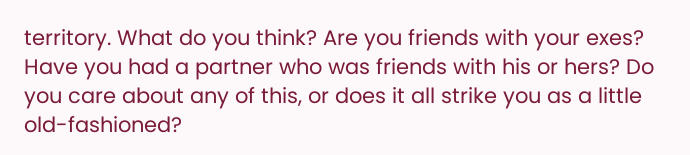territory. What do you think? Are you friends with your exes? Have you had a partner who was friends with his or hers? Do you care about any of this, or does it all strike you as a little old-fashioned?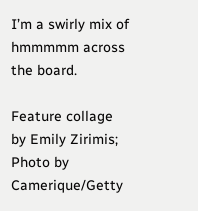I’m a swirly mix of hmmmmm across the board.

Feature collage by Emily Zirimis; Photo by Camerique/Getty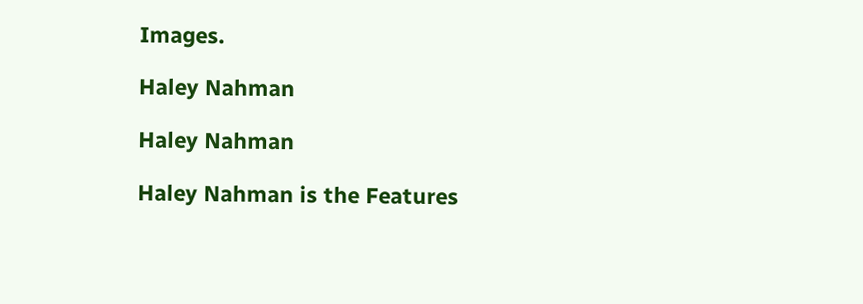Images.

Haley Nahman

Haley Nahman

Haley Nahman is the Features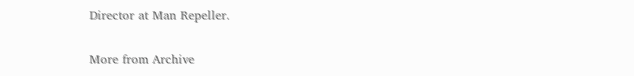Director at Man Repeller.

More from Archive